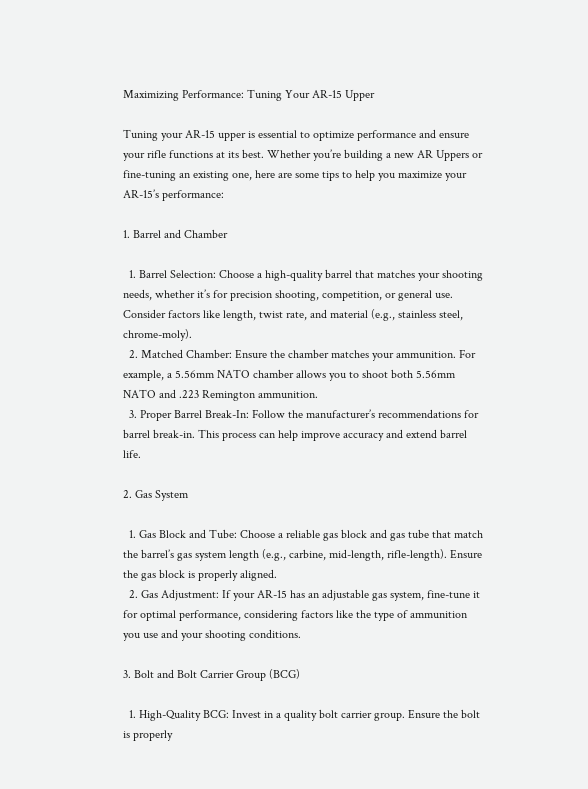Maximizing Performance: Tuning Your AR-15 Upper

Tuning your AR-15 upper is essential to optimize performance and ensure your rifle functions at its best. Whether you’re building a new AR Uppers or fine-tuning an existing one, here are some tips to help you maximize your AR-15’s performance:

1. Barrel and Chamber

  1. Barrel Selection: Choose a high-quality barrel that matches your shooting needs, whether it’s for precision shooting, competition, or general use. Consider factors like length, twist rate, and material (e.g., stainless steel, chrome-moly).
  2. Matched Chamber: Ensure the chamber matches your ammunition. For example, a 5.56mm NATO chamber allows you to shoot both 5.56mm NATO and .223 Remington ammunition.
  3. Proper Barrel Break-In: Follow the manufacturer’s recommendations for barrel break-in. This process can help improve accuracy and extend barrel life.

2. Gas System

  1. Gas Block and Tube: Choose a reliable gas block and gas tube that match the barrel’s gas system length (e.g., carbine, mid-length, rifle-length). Ensure the gas block is properly aligned.
  2. Gas Adjustment: If your AR-15 has an adjustable gas system, fine-tune it for optimal performance, considering factors like the type of ammunition you use and your shooting conditions.

3. Bolt and Bolt Carrier Group (BCG)

  1. High-Quality BCG: Invest in a quality bolt carrier group. Ensure the bolt is properly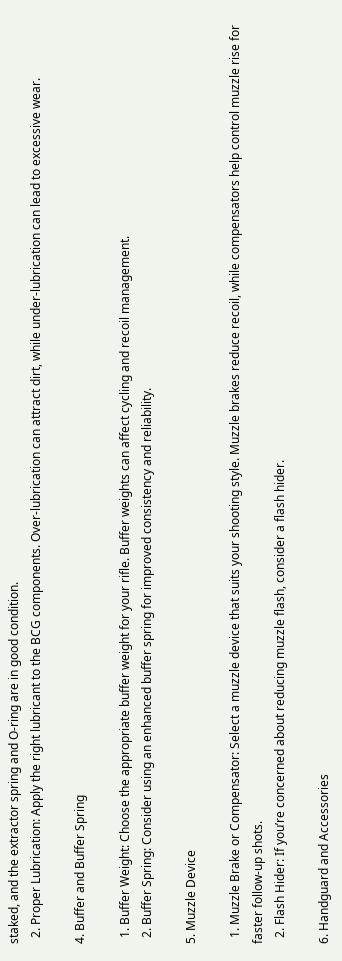staked, and the extractor spring and O-ring are in good condition.
  2. Proper Lubrication: Apply the right lubricant to the BCG components. Over-lubrication can attract dirt, while under-lubrication can lead to excessive wear.

4. Buffer and Buffer Spring

  1. Buffer Weight: Choose the appropriate buffer weight for your rifle. Buffer weights can affect cycling and recoil management.
  2. Buffer Spring: Consider using an enhanced buffer spring for improved consistency and reliability.

5. Muzzle Device

  1. Muzzle Brake or Compensator: Select a muzzle device that suits your shooting style. Muzzle brakes reduce recoil, while compensators help control muzzle rise for faster follow-up shots.
  2. Flash Hider: If you’re concerned about reducing muzzle flash, consider a flash hider.

6. Handguard and Accessories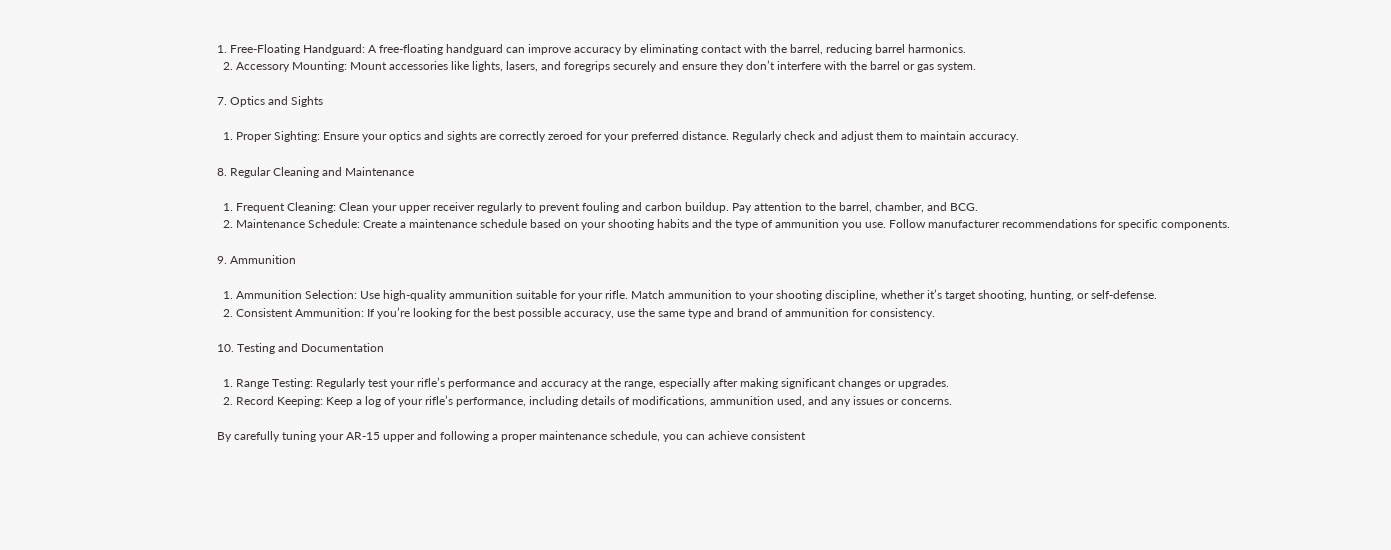1. Free-Floating Handguard: A free-floating handguard can improve accuracy by eliminating contact with the barrel, reducing barrel harmonics.
  2. Accessory Mounting: Mount accessories like lights, lasers, and foregrips securely and ensure they don’t interfere with the barrel or gas system.

7. Optics and Sights

  1. Proper Sighting: Ensure your optics and sights are correctly zeroed for your preferred distance. Regularly check and adjust them to maintain accuracy.

8. Regular Cleaning and Maintenance

  1. Frequent Cleaning: Clean your upper receiver regularly to prevent fouling and carbon buildup. Pay attention to the barrel, chamber, and BCG.
  2. Maintenance Schedule: Create a maintenance schedule based on your shooting habits and the type of ammunition you use. Follow manufacturer recommendations for specific components.

9. Ammunition

  1. Ammunition Selection: Use high-quality ammunition suitable for your rifle. Match ammunition to your shooting discipline, whether it’s target shooting, hunting, or self-defense.
  2. Consistent Ammunition: If you’re looking for the best possible accuracy, use the same type and brand of ammunition for consistency.

10. Testing and Documentation

  1. Range Testing: Regularly test your rifle’s performance and accuracy at the range, especially after making significant changes or upgrades.
  2. Record Keeping: Keep a log of your rifle’s performance, including details of modifications, ammunition used, and any issues or concerns.

By carefully tuning your AR-15 upper and following a proper maintenance schedule, you can achieve consistent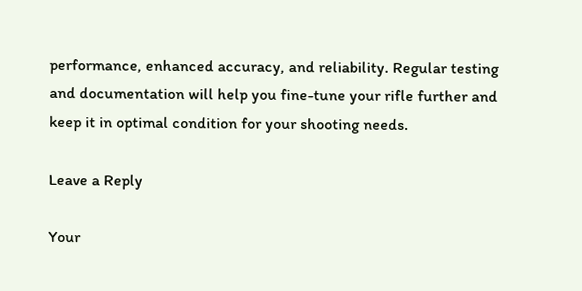performance, enhanced accuracy, and reliability. Regular testing and documentation will help you fine-tune your rifle further and keep it in optimal condition for your shooting needs.

Leave a Reply

Your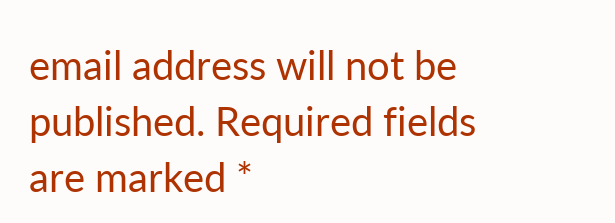email address will not be published. Required fields are marked *